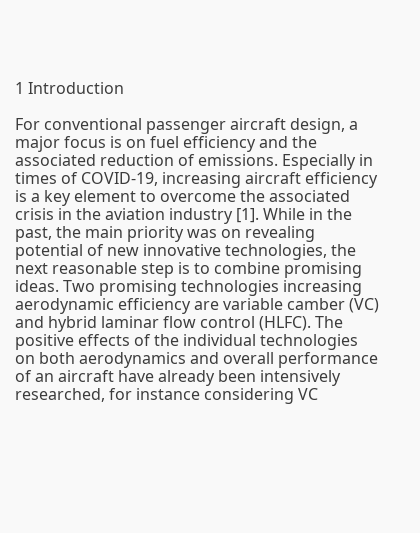1 Introduction

For conventional passenger aircraft design, a major focus is on fuel efficiency and the associated reduction of emissions. Especially in times of COVID-19, increasing aircraft efficiency is a key element to overcome the associated crisis in the aviation industry [1]. While in the past, the main priority was on revealing potential of new innovative technologies, the next reasonable step is to combine promising ideas. Two promising technologies increasing aerodynamic efficiency are variable camber (VC) and hybrid laminar flow control (HLFC). The positive effects of the individual technologies on both aerodynamics and overall performance of an aircraft have already been intensively researched, for instance considering VC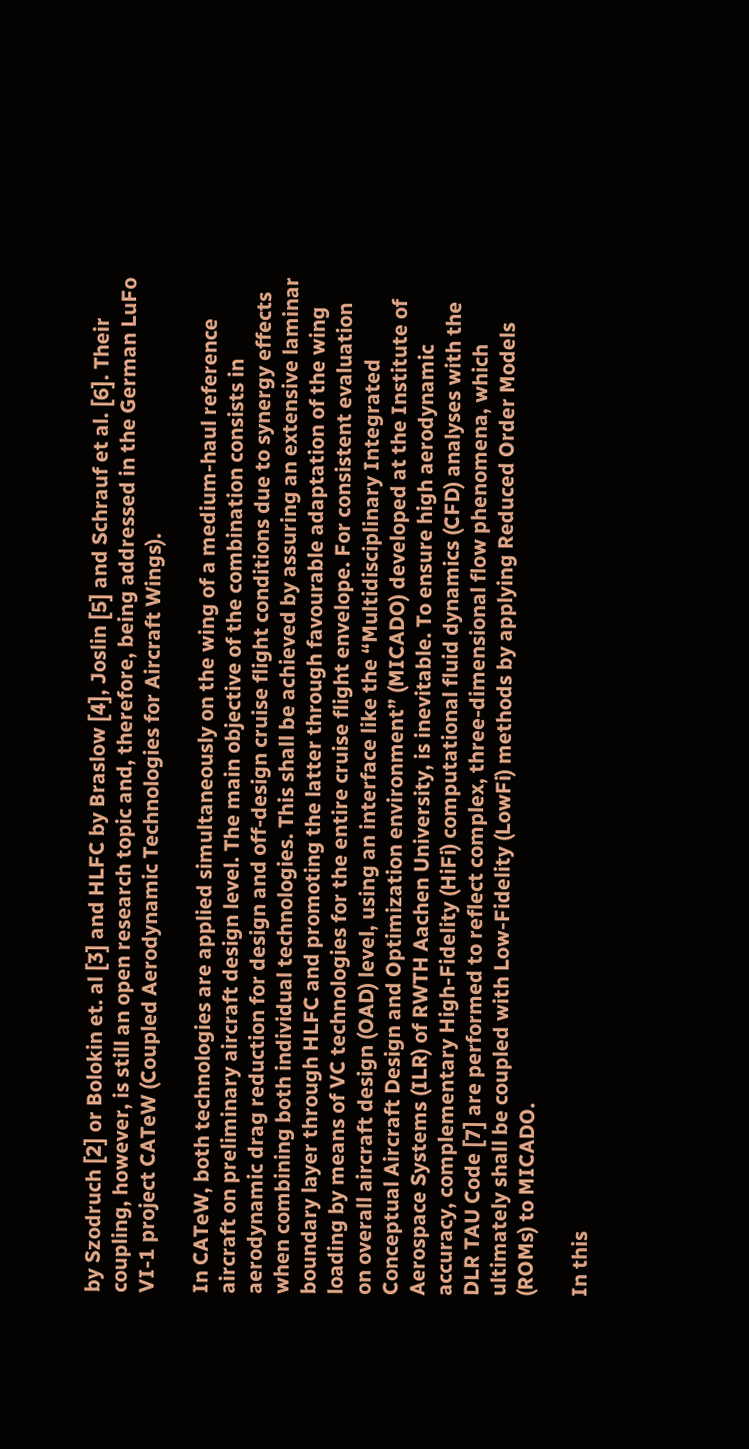by Szodruch [2] or Bolokin et. al [3] and HLFC by Braslow [4], Joslin [5] and Schrauf et al. [6]. Their coupling, however, is still an open research topic and, therefore, being addressed in the German LuFo VI-1 project CATeW (Coupled Aerodynamic Technologies for Aircraft Wings).

In CATeW, both technologies are applied simultaneously on the wing of a medium-haul reference aircraft on preliminary aircraft design level. The main objective of the combination consists in aerodynamic drag reduction for design and off-design cruise flight conditions due to synergy effects when combining both individual technologies. This shall be achieved by assuring an extensive laminar boundary layer through HLFC and promoting the latter through favourable adaptation of the wing loading by means of VC technologies for the entire cruise flight envelope. For consistent evaluation on overall aircraft design (OAD) level, using an interface like the “Multidisciplinary Integrated Conceptual Aircraft Design and Optimization environment” (MICADO) developed at the Institute of Aerospace Systems (ILR) of RWTH Aachen University, is inevitable. To ensure high aerodynamic accuracy, complementary High-Fidelity (HiFi) computational fluid dynamics (CFD) analyses with the DLR TAU Code [7] are performed to reflect complex, three-dimensional flow phenomena, which ultimately shall be coupled with Low-Fidelity (LowFi) methods by applying Reduced Order Models (ROMs) to MICADO.

In this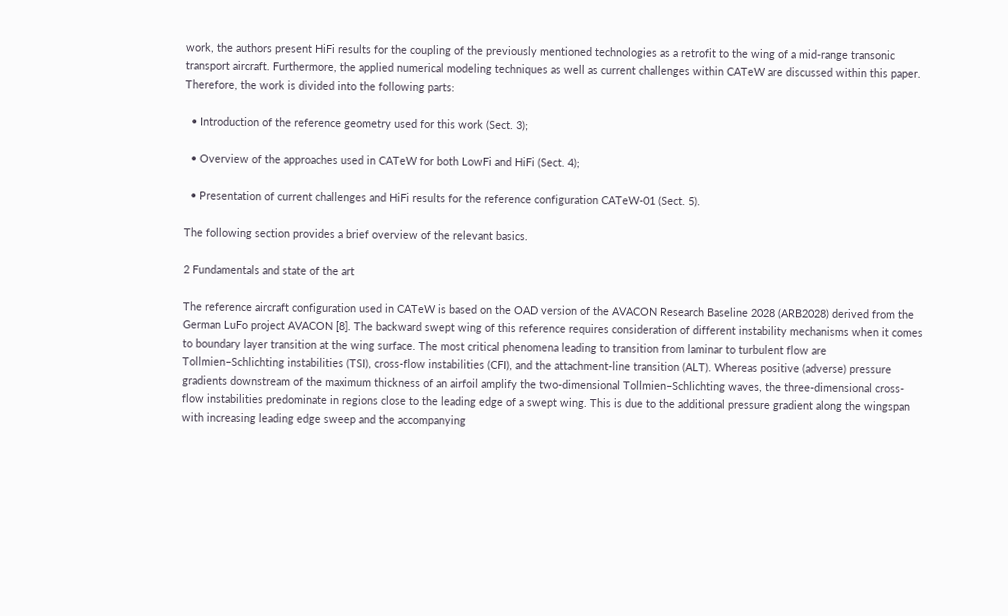work, the authors present HiFi results for the coupling of the previously mentioned technologies as a retrofit to the wing of a mid-range transonic transport aircraft. Furthermore, the applied numerical modeling techniques as well as current challenges within CATeW are discussed within this paper. Therefore, the work is divided into the following parts:

  • Introduction of the reference geometry used for this work (Sect. 3);

  • Overview of the approaches used in CATeW for both LowFi and HiFi (Sect. 4);

  • Presentation of current challenges and HiFi results for the reference configuration CATeW-01 (Sect. 5).

The following section provides a brief overview of the relevant basics.

2 Fundamentals and state of the art

The reference aircraft configuration used in CATeW is based on the OAD version of the AVACON Research Baseline 2028 (ARB2028) derived from the German LuFo project AVACON [8]. The backward swept wing of this reference requires consideration of different instability mechanisms when it comes to boundary layer transition at the wing surface. The most critical phenomena leading to transition from laminar to turbulent flow are Tollmien–Schlichting instabilities (TSI), cross-flow instabilities (CFI), and the attachment-line transition (ALT). Whereas positive (adverse) pressure gradients downstream of the maximum thickness of an airfoil amplify the two-dimensional Tollmien–Schlichting waves, the three-dimensional cross-flow instabilities predominate in regions close to the leading edge of a swept wing. This is due to the additional pressure gradient along the wingspan with increasing leading edge sweep and the accompanying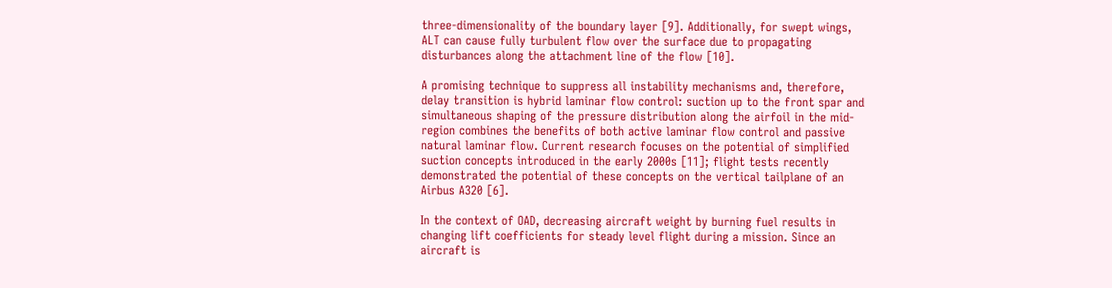three-dimensionality of the boundary layer [9]. Additionally, for swept wings, ALT can cause fully turbulent flow over the surface due to propagating disturbances along the attachment line of the flow [10].

A promising technique to suppress all instability mechanisms and, therefore, delay transition is hybrid laminar flow control: suction up to the front spar and simultaneous shaping of the pressure distribution along the airfoil in the mid-region combines the benefits of both active laminar flow control and passive natural laminar flow. Current research focuses on the potential of simplified suction concepts introduced in the early 2000s [11]; flight tests recently demonstrated the potential of these concepts on the vertical tailplane of an Airbus A320 [6].

In the context of OAD, decreasing aircraft weight by burning fuel results in changing lift coefficients for steady level flight during a mission. Since an aircraft is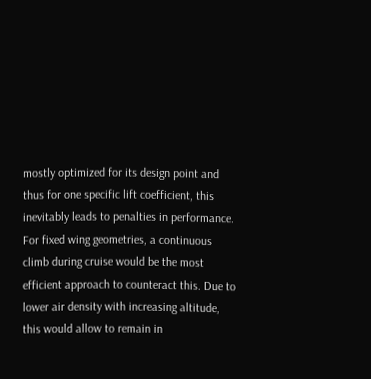mostly optimized for its design point and thus for one specific lift coefficient, this inevitably leads to penalties in performance. For fixed wing geometries, a continuous climb during cruise would be the most efficient approach to counteract this. Due to lower air density with increasing altitude, this would allow to remain in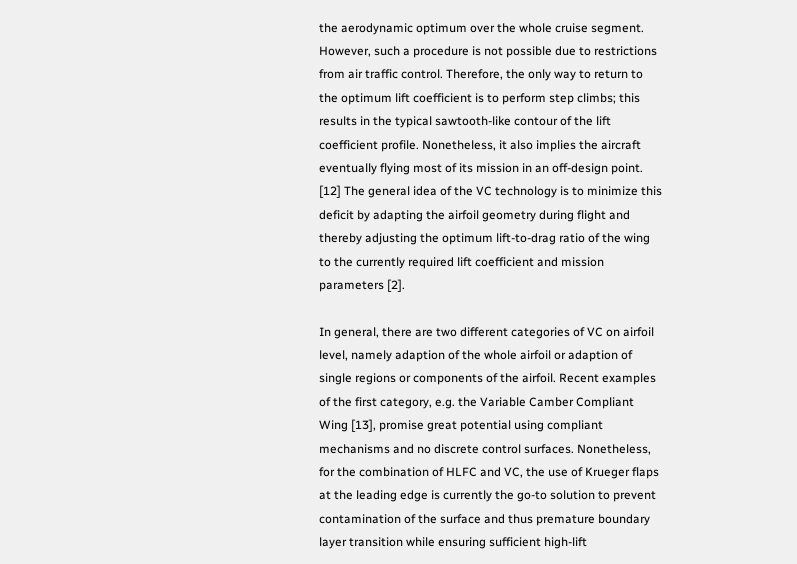the aerodynamic optimum over the whole cruise segment. However, such a procedure is not possible due to restrictions from air traffic control. Therefore, the only way to return to the optimum lift coefficient is to perform step climbs; this results in the typical sawtooth-like contour of the lift coefficient profile. Nonetheless, it also implies the aircraft eventually flying most of its mission in an off-design point. [12] The general idea of the VC technology is to minimize this deficit by adapting the airfoil geometry during flight and thereby adjusting the optimum lift-to-drag ratio of the wing to the currently required lift coefficient and mission parameters [2].

In general, there are two different categories of VC on airfoil level, namely adaption of the whole airfoil or adaption of single regions or components of the airfoil. Recent examples of the first category, e.g. the Variable Camber Compliant Wing [13], promise great potential using compliant mechanisms and no discrete control surfaces. Nonetheless, for the combination of HLFC and VC, the use of Krueger flaps at the leading edge is currently the go-to solution to prevent contamination of the surface and thus premature boundary layer transition while ensuring sufficient high-lift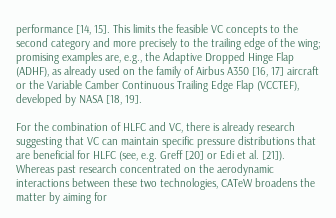performance [14, 15]. This limits the feasible VC concepts to the second category and more precisely to the trailing edge of the wing; promising examples are, e.g., the Adaptive Dropped Hinge Flap (ADHF), as already used on the family of Airbus A350 [16, 17] aircraft or the Variable Camber Continuous Trailing Edge Flap (VCCTEF), developed by NASA [18, 19].

For the combination of HLFC and VC, there is already research suggesting that VC can maintain specific pressure distributions that are beneficial for HLFC (see, e.g. Greff [20] or Edi et al. [21]). Whereas past research concentrated on the aerodynamic interactions between these two technologies, CATeW broadens the matter by aiming for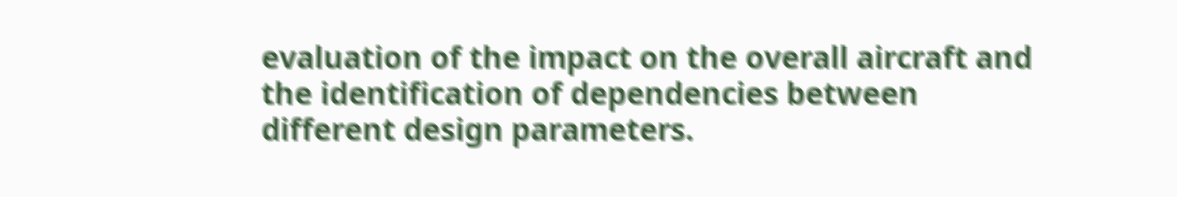evaluation of the impact on the overall aircraft and the identification of dependencies between different design parameters.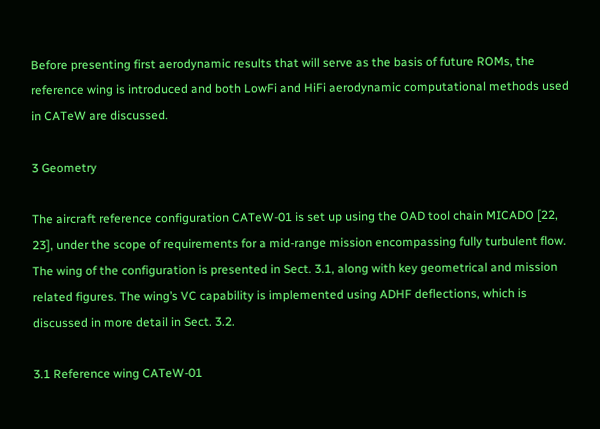Before presenting first aerodynamic results that will serve as the basis of future ROMs, the reference wing is introduced and both LowFi and HiFi aerodynamic computational methods used in CATeW are discussed.

3 Geometry

The aircraft reference configuration CATeW-01 is set up using the OAD tool chain MICADO [22, 23], under the scope of requirements for a mid-range mission encompassing fully turbulent flow. The wing of the configuration is presented in Sect. 3.1, along with key geometrical and mission related figures. The wing’s VC capability is implemented using ADHF deflections, which is discussed in more detail in Sect. 3.2.

3.1 Reference wing CATeW-01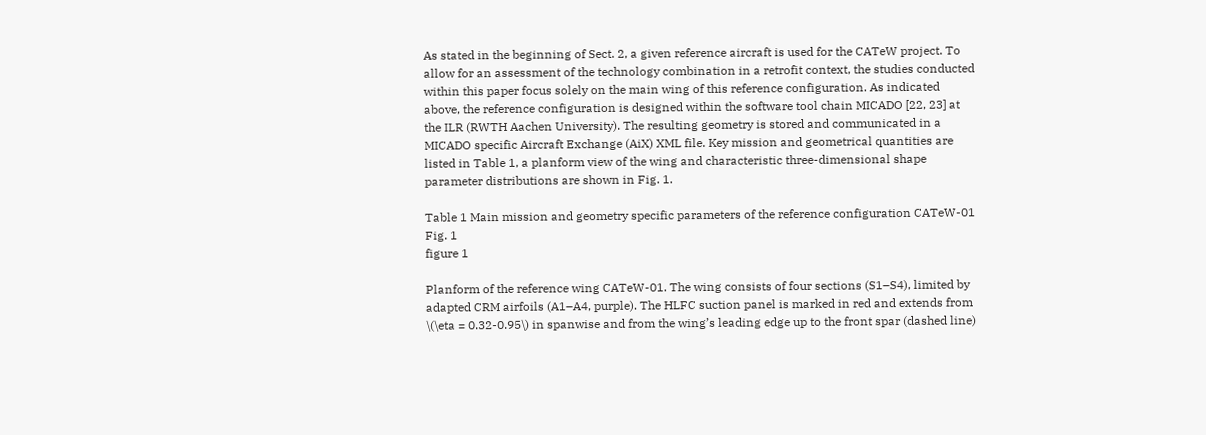As stated in the beginning of Sect. 2, a given reference aircraft is used for the CATeW project. To allow for an assessment of the technology combination in a retrofit context, the studies conducted within this paper focus solely on the main wing of this reference configuration. As indicated above, the reference configuration is designed within the software tool chain MICADO [22, 23] at the ILR (RWTH Aachen University). The resulting geometry is stored and communicated in a MICADO specific Aircraft Exchange (AiX) XML file. Key mission and geometrical quantities are listed in Table 1, a planform view of the wing and characteristic three-dimensional shape parameter distributions are shown in Fig. 1.

Table 1 Main mission and geometry specific parameters of the reference configuration CATeW-01
Fig. 1
figure 1

Planform of the reference wing CATeW-01. The wing consists of four sections (S1–S4), limited by adapted CRM airfoils (A1–A4, purple). The HLFC suction panel is marked in red and extends from \(\eta = 0.32-0.95\) in spanwise and from the wing’s leading edge up to the front spar (dashed line)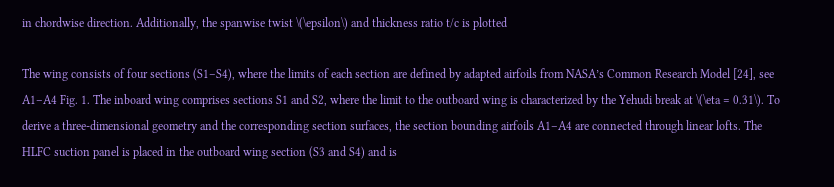in chordwise direction. Additionally, the spanwise twist \(\epsilon\) and thickness ratio t/c is plotted

The wing consists of four sections (S1–S4), where the limits of each section are defined by adapted airfoils from NASA’s Common Research Model [24], see A1–A4 Fig. 1. The inboard wing comprises sections S1 and S2, where the limit to the outboard wing is characterized by the Yehudi break at \(\eta = 0.31\). To derive a three-dimensional geometry and the corresponding section surfaces, the section bounding airfoils A1–A4 are connected through linear lofts. The HLFC suction panel is placed in the outboard wing section (S3 and S4) and is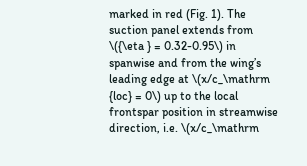marked in red (Fig. 1). The suction panel extends from \({\eta } = 0.32-0.95\) in spanwise and from the wing’s leading edge at \(x/c_\mathrm {loc} = 0\) up to the local frontspar position in streamwise direction, i.e. \(x/c_\mathrm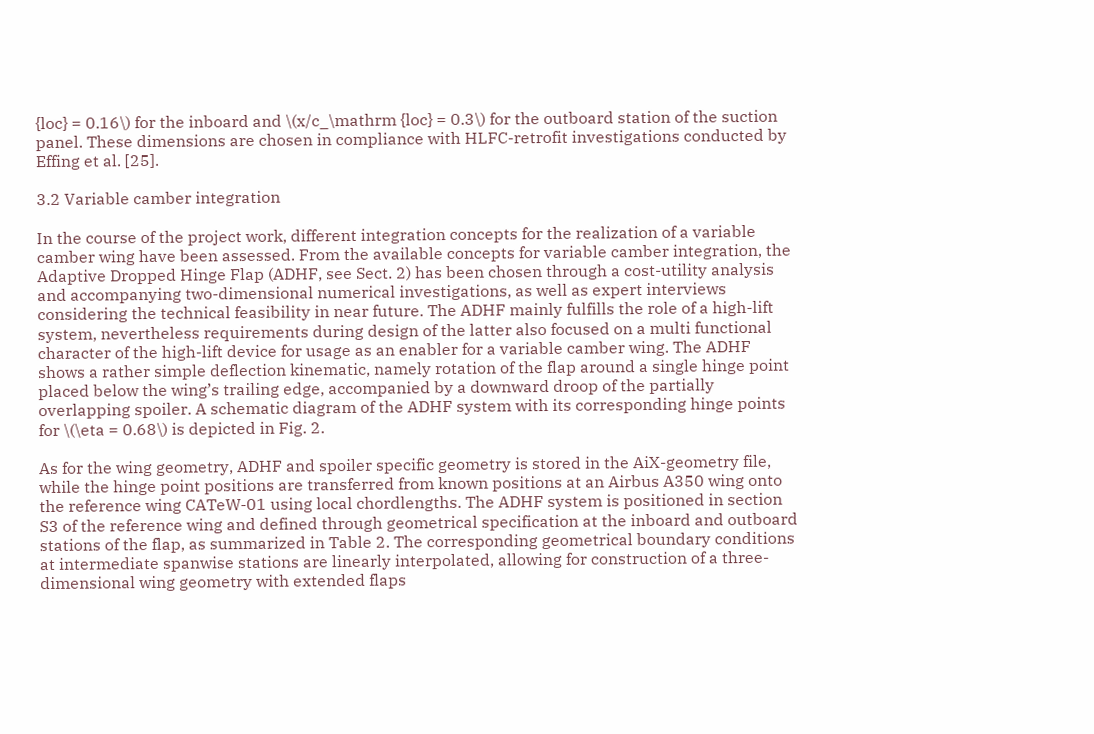{loc} = 0.16\) for the inboard and \(x/c_\mathrm {loc} = 0.3\) for the outboard station of the suction panel. These dimensions are chosen in compliance with HLFC-retrofit investigations conducted by Effing et al. [25].

3.2 Variable camber integration

In the course of the project work, different integration concepts for the realization of a variable camber wing have been assessed. From the available concepts for variable camber integration, the Adaptive Dropped Hinge Flap (ADHF, see Sect. 2) has been chosen through a cost-utility analysis and accompanying two-dimensional numerical investigations, as well as expert interviews considering the technical feasibility in near future. The ADHF mainly fulfills the role of a high-lift system, nevertheless requirements during design of the latter also focused on a multi functional character of the high-lift device for usage as an enabler for a variable camber wing. The ADHF shows a rather simple deflection kinematic, namely rotation of the flap around a single hinge point placed below the wing’s trailing edge, accompanied by a downward droop of the partially overlapping spoiler. A schematic diagram of the ADHF system with its corresponding hinge points for \(\eta = 0.68\) is depicted in Fig. 2.

As for the wing geometry, ADHF and spoiler specific geometry is stored in the AiX-geometry file, while the hinge point positions are transferred from known positions at an Airbus A350 wing onto the reference wing CATeW-01 using local chordlengths. The ADHF system is positioned in section S3 of the reference wing and defined through geometrical specification at the inboard and outboard stations of the flap, as summarized in Table 2. The corresponding geometrical boundary conditions at intermediate spanwise stations are linearly interpolated, allowing for construction of a three-dimensional wing geometry with extended flaps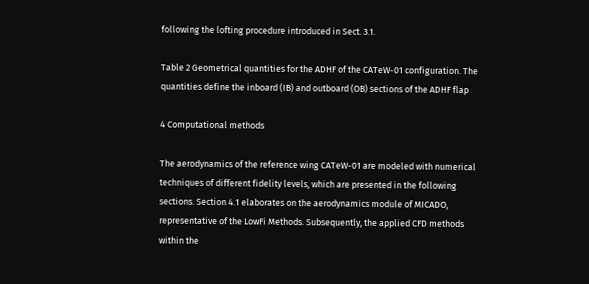following the lofting procedure introduced in Sect. 3.1.

Table 2 Geometrical quantities for the ADHF of the CATeW-01 configuration. The quantities define the inboard (IB) and outboard (OB) sections of the ADHF flap

4 Computational methods

The aerodynamics of the reference wing CATeW-01 are modeled with numerical techniques of different fidelity levels, which are presented in the following sections. Section 4.1 elaborates on the aerodynamics module of MICADO, representative of the LowFi Methods. Subsequently, the applied CFD methods within the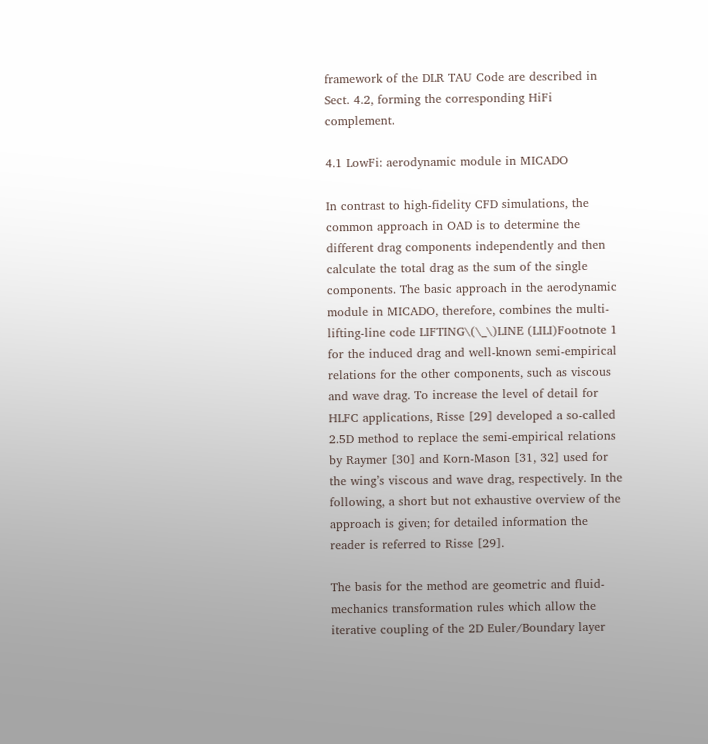framework of the DLR TAU Code are described in Sect. 4.2, forming the corresponding HiFi complement.

4.1 LowFi: aerodynamic module in MICADO

In contrast to high-fidelity CFD simulations, the common approach in OAD is to determine the different drag components independently and then calculate the total drag as the sum of the single components. The basic approach in the aerodynamic module in MICADO, therefore, combines the multi-lifting-line code LIFTING\(\_\)LINE (LILI)Footnote 1 for the induced drag and well-known semi-empirical relations for the other components, such as viscous and wave drag. To increase the level of detail for HLFC applications, Risse [29] developed a so-called 2.5D method to replace the semi-empirical relations by Raymer [30] and Korn-Mason [31, 32] used for the wing’s viscous and wave drag, respectively. In the following, a short but not exhaustive overview of the approach is given; for detailed information the reader is referred to Risse [29].

The basis for the method are geometric and fluid-mechanics transformation rules which allow the iterative coupling of the 2D Euler/Boundary layer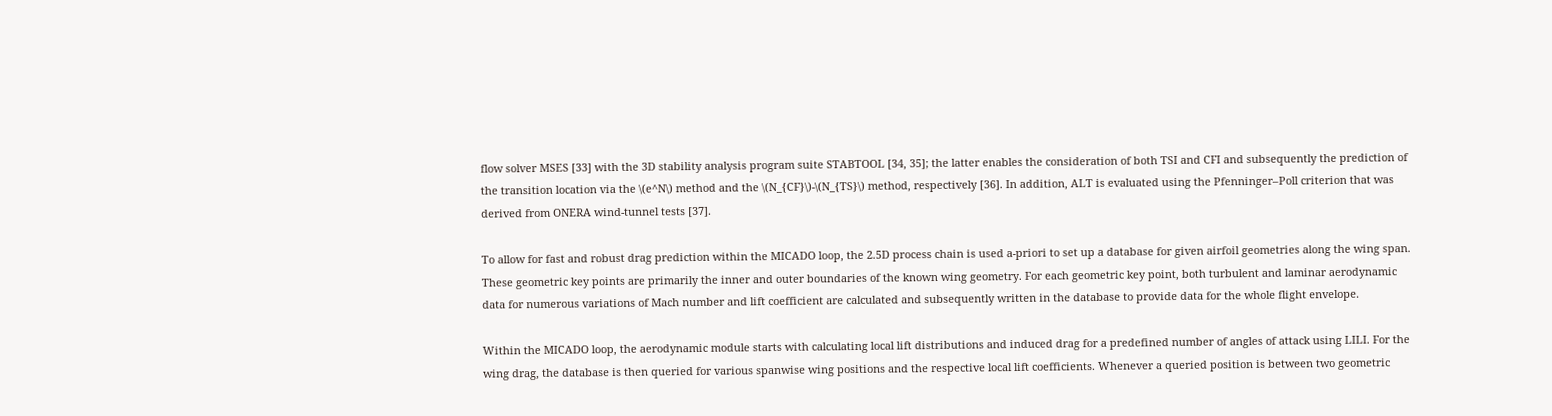flow solver MSES [33] with the 3D stability analysis program suite STABTOOL [34, 35]; the latter enables the consideration of both TSI and CFI and subsequently the prediction of the transition location via the \(e^N\) method and the \(N_{CF}\)-\(N_{TS}\) method, respectively [36]. In addition, ALT is evaluated using the Pfenninger–Poll criterion that was derived from ONERA wind-tunnel tests [37].

To allow for fast and robust drag prediction within the MICADO loop, the 2.5D process chain is used a-priori to set up a database for given airfoil geometries along the wing span. These geometric key points are primarily the inner and outer boundaries of the known wing geometry. For each geometric key point, both turbulent and laminar aerodynamic data for numerous variations of Mach number and lift coefficient are calculated and subsequently written in the database to provide data for the whole flight envelope.

Within the MICADO loop, the aerodynamic module starts with calculating local lift distributions and induced drag for a predefined number of angles of attack using LILI. For the wing drag, the database is then queried for various spanwise wing positions and the respective local lift coefficients. Whenever a queried position is between two geometric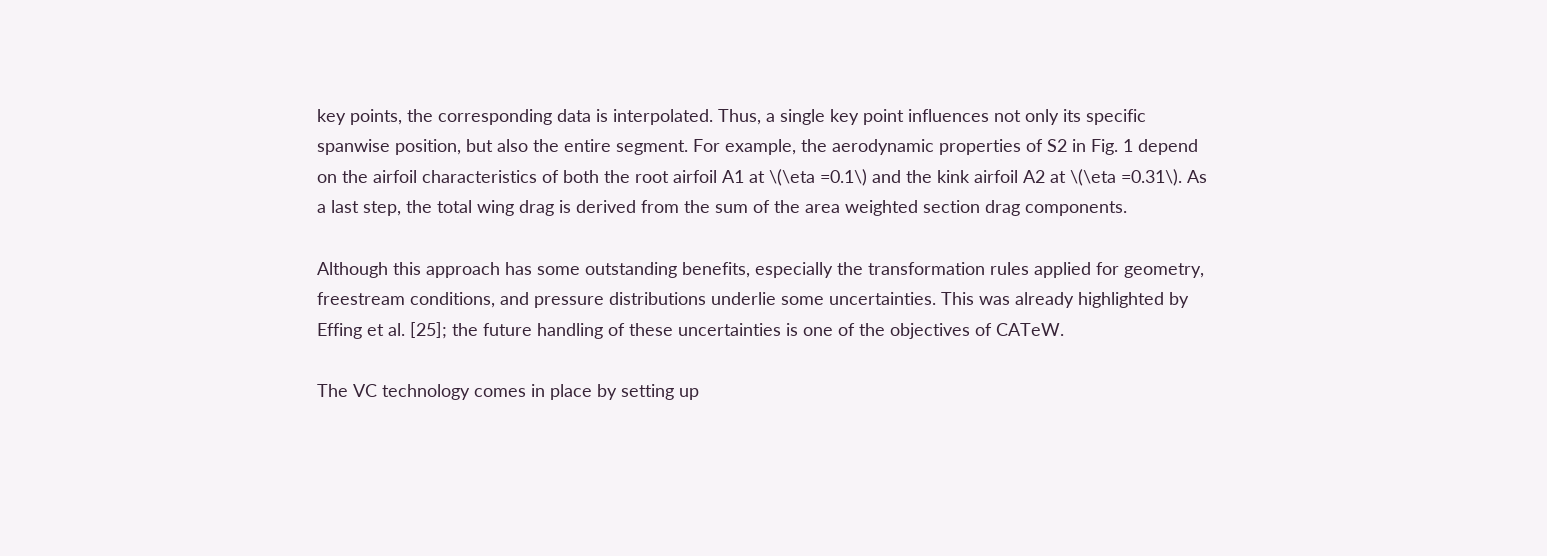key points, the corresponding data is interpolated. Thus, a single key point influences not only its specific spanwise position, but also the entire segment. For example, the aerodynamic properties of S2 in Fig. 1 depend on the airfoil characteristics of both the root airfoil A1 at \(\eta =0.1\) and the kink airfoil A2 at \(\eta =0.31\). As a last step, the total wing drag is derived from the sum of the area weighted section drag components.

Although this approach has some outstanding benefits, especially the transformation rules applied for geometry, freestream conditions, and pressure distributions underlie some uncertainties. This was already highlighted by Effing et al. [25]; the future handling of these uncertainties is one of the objectives of CATeW.

The VC technology comes in place by setting up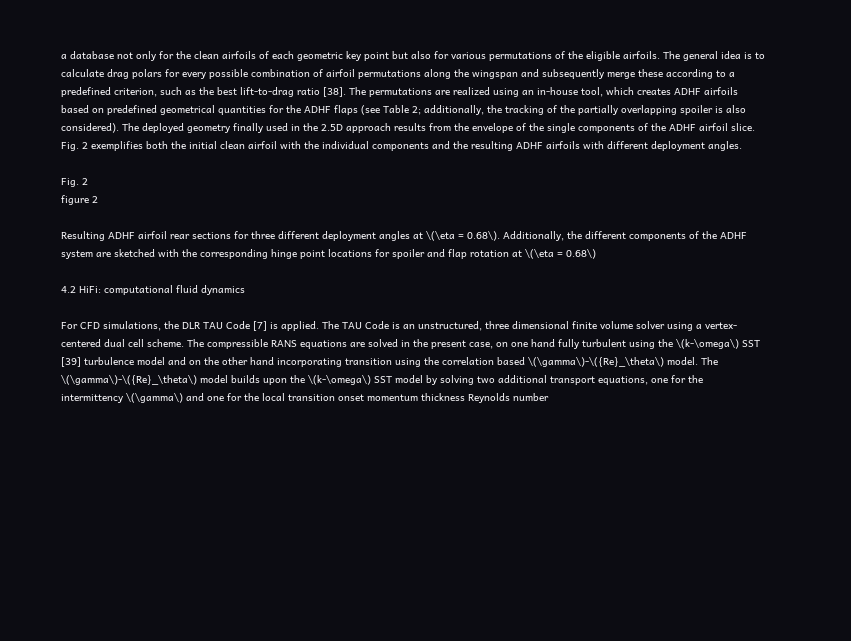a database not only for the clean airfoils of each geometric key point but also for various permutations of the eligible airfoils. The general idea is to calculate drag polars for every possible combination of airfoil permutations along the wingspan and subsequently merge these according to a predefined criterion, such as the best lift-to-drag ratio [38]. The permutations are realized using an in-house tool, which creates ADHF airfoils based on predefined geometrical quantities for the ADHF flaps (see Table 2; additionally, the tracking of the partially overlapping spoiler is also considered). The deployed geometry finally used in the 2.5D approach results from the envelope of the single components of the ADHF airfoil slice. Fig. 2 exemplifies both the initial clean airfoil with the individual components and the resulting ADHF airfoils with different deployment angles.

Fig. 2
figure 2

Resulting ADHF airfoil rear sections for three different deployment angles at \(\eta = 0.68\). Additionally, the different components of the ADHF system are sketched with the corresponding hinge point locations for spoiler and flap rotation at \(\eta = 0.68\)

4.2 HiFi: computational fluid dynamics

For CFD simulations, the DLR TAU Code [7] is applied. The TAU Code is an unstructured, three dimensional finite volume solver using a vertex-centered dual cell scheme. The compressible RANS equations are solved in the present case, on one hand fully turbulent using the \(k-\omega\) SST [39] turbulence model and on the other hand incorporating transition using the correlation based \(\gamma\)-\({Re}_\theta\) model. The \(\gamma\)-\({Re}_\theta\) model builds upon the \(k-\omega\) SST model by solving two additional transport equations, one for the intermittency \(\gamma\) and one for the local transition onset momentum thickness Reynolds number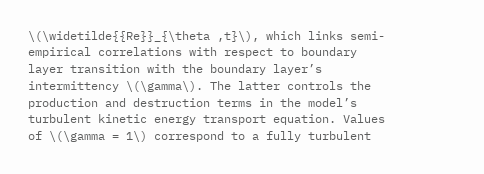\(\widetilde{{Re}}_{\theta ,t}\), which links semi-empirical correlations with respect to boundary layer transition with the boundary layer’s intermittency \(\gamma\). The latter controls the production and destruction terms in the model’s turbulent kinetic energy transport equation. Values of \(\gamma = 1\) correspond to a fully turbulent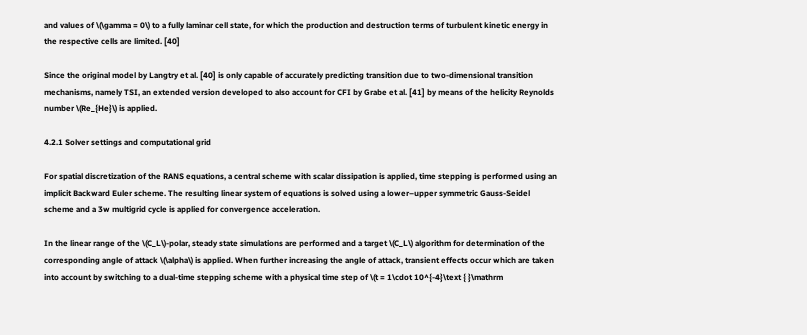and values of \(\gamma = 0\) to a fully laminar cell state, for which the production and destruction terms of turbulent kinetic energy in the respective cells are limited. [40]

Since the original model by Langtry et al. [40] is only capable of accurately predicting transition due to two-dimensional transition mechanisms, namely TSI, an extended version developed to also account for CFI by Grabe et al. [41] by means of the helicity Reynolds number \(Re_{He}\) is applied.

4.2.1 Solver settings and computational grid

For spatial discretization of the RANS equations, a central scheme with scalar dissipation is applied, time stepping is performed using an implicit Backward Euler scheme. The resulting linear system of equations is solved using a lower–upper symmetric Gauss-Seidel scheme and a 3w multigrid cycle is applied for convergence acceleration.

In the linear range of the \(C_L\)-polar, steady state simulations are performed and a target \(C_L\) algorithm for determination of the corresponding angle of attack \(\alpha\) is applied. When further increasing the angle of attack, transient effects occur which are taken into account by switching to a dual-time stepping scheme with a physical time step of \(t = 1\cdot 10^{-4}\text { }\mathrm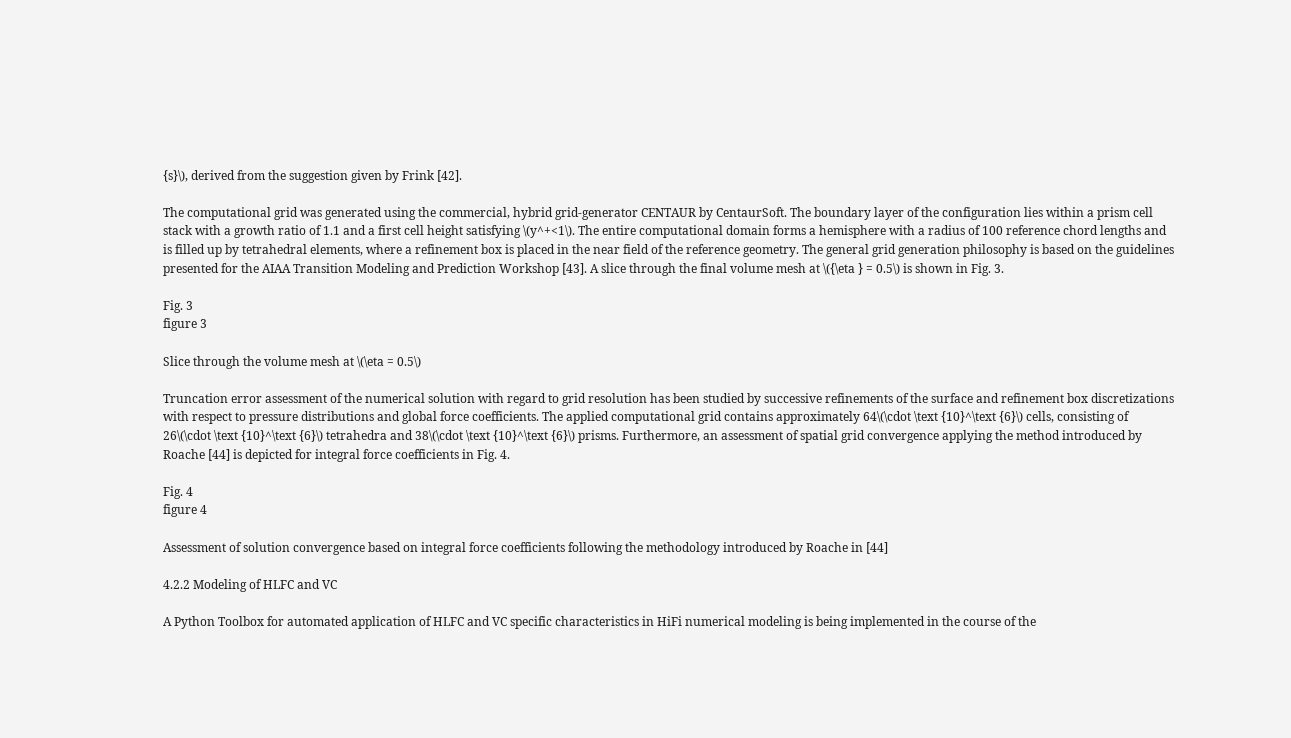{s}\), derived from the suggestion given by Frink [42].

The computational grid was generated using the commercial, hybrid grid-generator CENTAUR by CentaurSoft. The boundary layer of the configuration lies within a prism cell stack with a growth ratio of 1.1 and a first cell height satisfying \(y^+<1\). The entire computational domain forms a hemisphere with a radius of 100 reference chord lengths and is filled up by tetrahedral elements, where a refinement box is placed in the near field of the reference geometry. The general grid generation philosophy is based on the guidelines presented for the AIAA Transition Modeling and Prediction Workshop [43]. A slice through the final volume mesh at \({\eta } = 0.5\) is shown in Fig. 3.

Fig. 3
figure 3

Slice through the volume mesh at \(\eta = 0.5\)

Truncation error assessment of the numerical solution with regard to grid resolution has been studied by successive refinements of the surface and refinement box discretizations with respect to pressure distributions and global force coefficients. The applied computational grid contains approximately 64\(\cdot \text {10}^\text {6}\) cells, consisting of 26\(\cdot \text {10}^\text {6}\) tetrahedra and 38\(\cdot \text {10}^\text {6}\) prisms. Furthermore, an assessment of spatial grid convergence applying the method introduced by Roache [44] is depicted for integral force coefficients in Fig. 4.

Fig. 4
figure 4

Assessment of solution convergence based on integral force coefficients following the methodology introduced by Roache in [44]

4.2.2 Modeling of HLFC and VC

A Python Toolbox for automated application of HLFC and VC specific characteristics in HiFi numerical modeling is being implemented in the course of the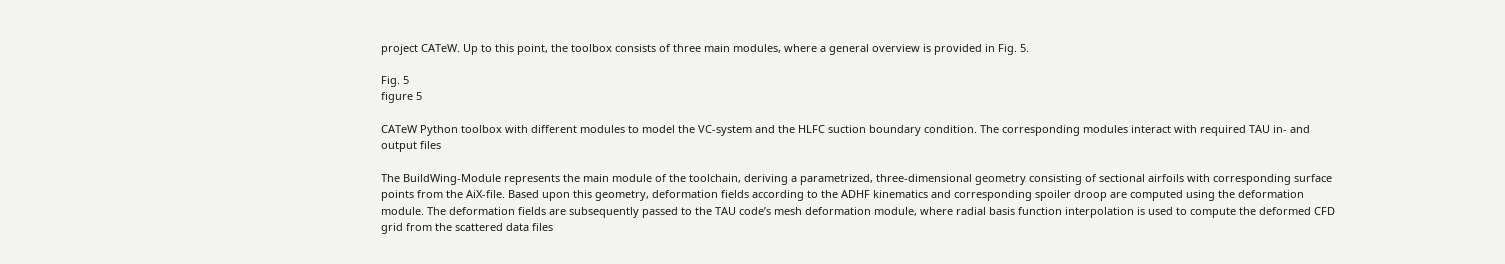project CATeW. Up to this point, the toolbox consists of three main modules, where a general overview is provided in Fig. 5.

Fig. 5
figure 5

CATeW Python toolbox with different modules to model the VC-system and the HLFC suction boundary condition. The corresponding modules interact with required TAU in- and output files

The BuildWing-Module represents the main module of the toolchain, deriving a parametrized, three-dimensional geometry consisting of sectional airfoils with corresponding surface points from the AiX-file. Based upon this geometry, deformation fields according to the ADHF kinematics and corresponding spoiler droop are computed using the deformation module. The deformation fields are subsequently passed to the TAU code’s mesh deformation module, where radial basis function interpolation is used to compute the deformed CFD grid from the scattered data files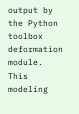output by the Python toolbox deformation module. This modeling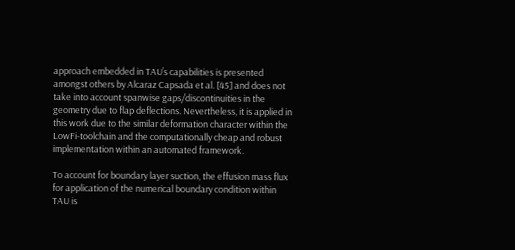approach embedded in TAU’s capabilities is presented amongst others by Alcaraz Capsada et al. [45] and does not take into account spanwise gaps/discontinuities in the geometry due to flap deflections. Nevertheless, it is applied in this work due to the similar deformation character within the LowFi-toolchain and the computationally cheap and robust implementation within an automated framework.

To account for boundary layer suction, the effusion mass flux for application of the numerical boundary condition within TAU is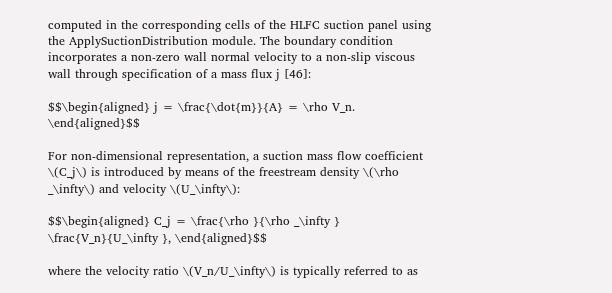computed in the corresponding cells of the HLFC suction panel using the ApplySuctionDistribution module. The boundary condition incorporates a non-zero wall normal velocity to a non-slip viscous wall through specification of a mass flux j [46]:

$$\begin{aligned} j = \frac{\dot{m}}{A} = \rho V_n. \end{aligned}$$

For non-dimensional representation, a suction mass flow coefficient \(C_j\) is introduced by means of the freestream density \(\rho _\infty\) and velocity \(U_\infty\):

$$\begin{aligned} C_j = \frac{\rho }{\rho _\infty } \frac{V_n}{U_\infty }, \end{aligned}$$

where the velocity ratio \(V_n/U_\infty\) is typically referred to as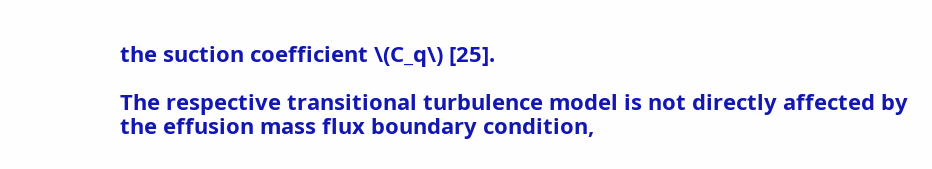the suction coefficient \(C_q\) [25].

The respective transitional turbulence model is not directly affected by the effusion mass flux boundary condition,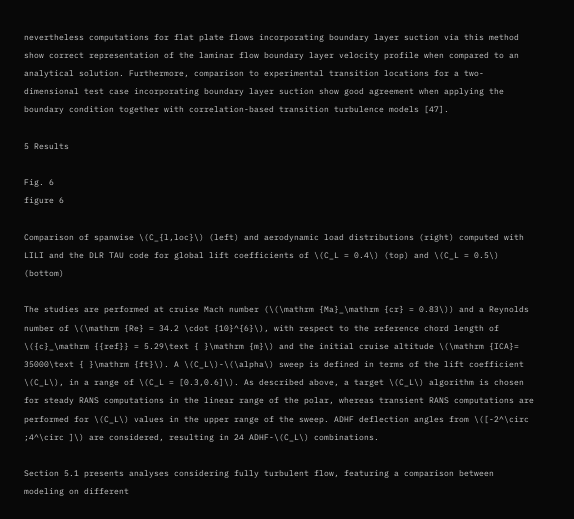nevertheless computations for flat plate flows incorporating boundary layer suction via this method show correct representation of the laminar flow boundary layer velocity profile when compared to an analytical solution. Furthermore, comparison to experimental transition locations for a two-dimensional test case incorporating boundary layer suction show good agreement when applying the boundary condition together with correlation-based transition turbulence models [47].

5 Results

Fig. 6
figure 6

Comparison of spanwise \(C_{l,loc}\) (left) and aerodynamic load distributions (right) computed with LILI and the DLR TAU code for global lift coefficients of \(C_L = 0.4\) (top) and \(C_L = 0.5\) (bottom)

The studies are performed at cruise Mach number (\(\mathrm {Ma}_\mathrm {cr} = 0.83\)) and a Reynolds number of \(\mathrm {Re} = 34.2 \cdot {10}^{6}\), with respect to the reference chord length of \({c}_\mathrm {{ref}} = 5.29\text { }\mathrm {m}\) and the initial cruise altitude \(\mathrm {ICA}= 35000\text { }\mathrm {ft}\). A \(C_L\)-\(\alpha\) sweep is defined in terms of the lift coefficient \(C_L\), in a range of \(C_L = [0.3,0.6]\). As described above, a target \(C_L\) algorithm is chosen for steady RANS computations in the linear range of the polar, whereas transient RANS computations are performed for \(C_L\) values in the upper range of the sweep. ADHF deflection angles from \([-2^\circ ;4^\circ ]\) are considered, resulting in 24 ADHF-\(C_L\) combinations.

Section 5.1 presents analyses considering fully turbulent flow, featuring a comparison between modeling on different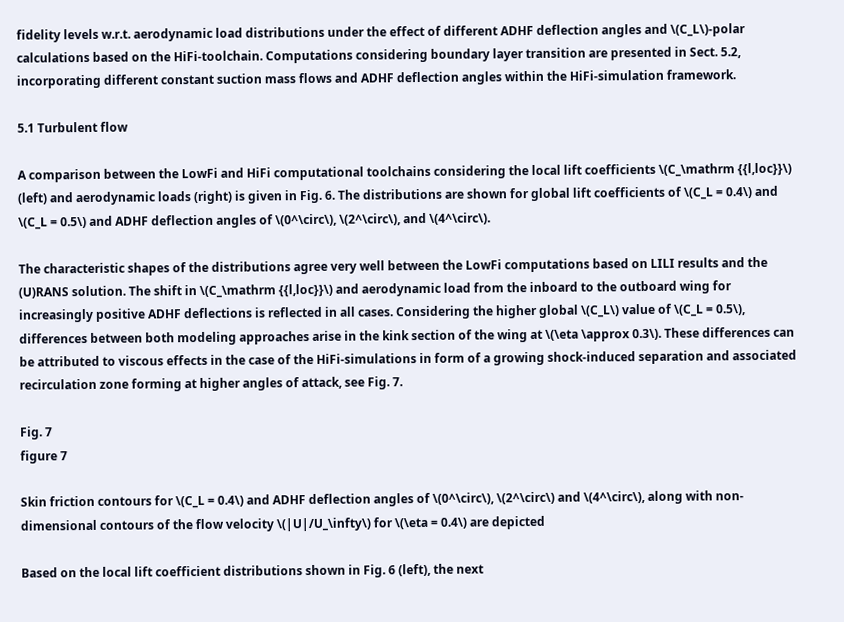fidelity levels w.r.t. aerodynamic load distributions under the effect of different ADHF deflection angles and \(C_L\)-polar calculations based on the HiFi-toolchain. Computations considering boundary layer transition are presented in Sect. 5.2, incorporating different constant suction mass flows and ADHF deflection angles within the HiFi-simulation framework.

5.1 Turbulent flow

A comparison between the LowFi and HiFi computational toolchains considering the local lift coefficients \(C_\mathrm {{l,loc}}\) (left) and aerodynamic loads (right) is given in Fig. 6. The distributions are shown for global lift coefficients of \(C_L = 0.4\) and \(C_L = 0.5\) and ADHF deflection angles of \(0^\circ\), \(2^\circ\), and \(4^\circ\).

The characteristic shapes of the distributions agree very well between the LowFi computations based on LILI results and the (U)RANS solution. The shift in \(C_\mathrm {{l,loc}}\) and aerodynamic load from the inboard to the outboard wing for increasingly positive ADHF deflections is reflected in all cases. Considering the higher global \(C_L\) value of \(C_L = 0.5\), differences between both modeling approaches arise in the kink section of the wing at \(\eta \approx 0.3\). These differences can be attributed to viscous effects in the case of the HiFi-simulations in form of a growing shock-induced separation and associated recirculation zone forming at higher angles of attack, see Fig. 7.

Fig. 7
figure 7

Skin friction contours for \(C_L = 0.4\) and ADHF deflection angles of \(0^\circ\), \(2^\circ\) and \(4^\circ\), along with non-dimensional contours of the flow velocity \(|U|/U_\infty\) for \(\eta = 0.4\) are depicted

Based on the local lift coefficient distributions shown in Fig. 6 (left), the next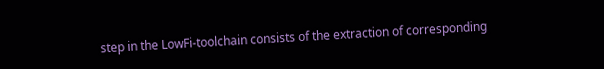step in the LowFi-toolchain consists of the extraction of corresponding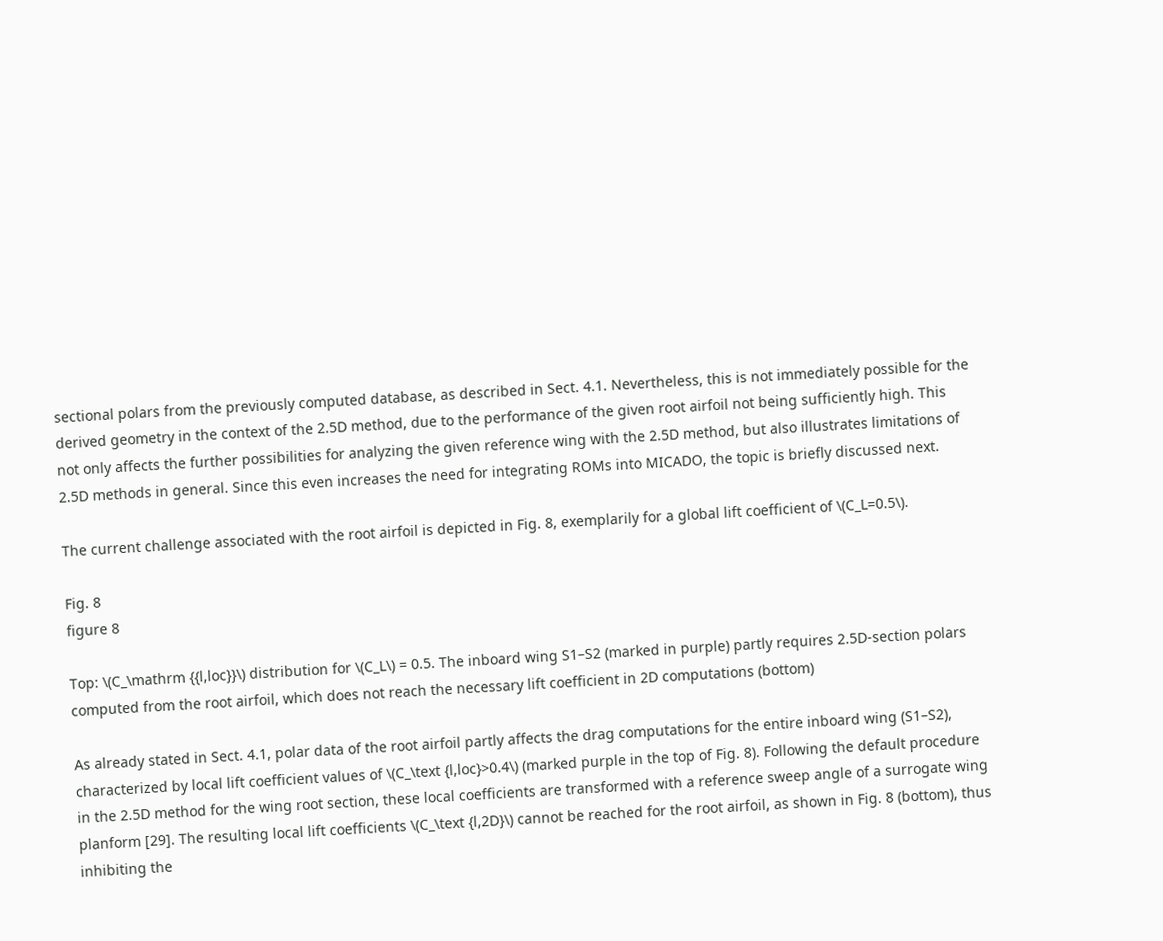sectional polars from the previously computed database, as described in Sect. 4.1. Nevertheless, this is not immediately possible for the derived geometry in the context of the 2.5D method, due to the performance of the given root airfoil not being sufficiently high. This not only affects the further possibilities for analyzing the given reference wing with the 2.5D method, but also illustrates limitations of 2.5D methods in general. Since this even increases the need for integrating ROMs into MICADO, the topic is briefly discussed next.

The current challenge associated with the root airfoil is depicted in Fig. 8, exemplarily for a global lift coefficient of \(C_L=0.5\).

Fig. 8
figure 8

Top: \(C_\mathrm {{l,loc}}\) distribution for \(C_L\) = 0.5. The inboard wing S1–S2 (marked in purple) partly requires 2.5D-section polars computed from the root airfoil, which does not reach the necessary lift coefficient in 2D computations (bottom)

As already stated in Sect. 4.1, polar data of the root airfoil partly affects the drag computations for the entire inboard wing (S1–S2), characterized by local lift coefficient values of \(C_\text {l,loc}>0.4\) (marked purple in the top of Fig. 8). Following the default procedure in the 2.5D method for the wing root section, these local coefficients are transformed with a reference sweep angle of a surrogate wing planform [29]. The resulting local lift coefficients \(C_\text {l,2D}\) cannot be reached for the root airfoil, as shown in Fig. 8 (bottom), thus inhibiting the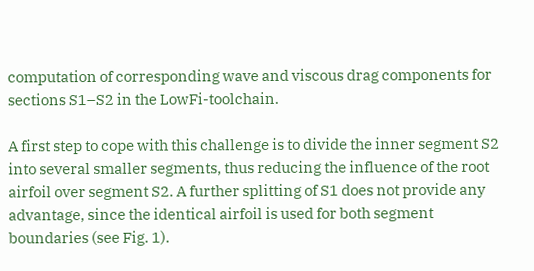computation of corresponding wave and viscous drag components for sections S1–S2 in the LowFi-toolchain.

A first step to cope with this challenge is to divide the inner segment S2 into several smaller segments, thus reducing the influence of the root airfoil over segment S2. A further splitting of S1 does not provide any advantage, since the identical airfoil is used for both segment boundaries (see Fig. 1).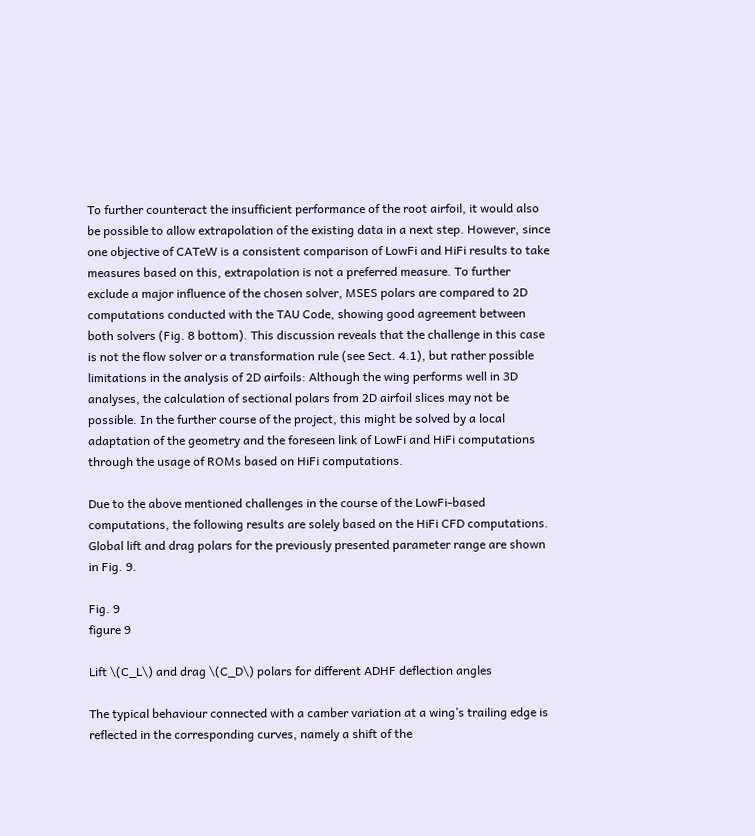To further counteract the insufficient performance of the root airfoil, it would also be possible to allow extrapolation of the existing data in a next step. However, since one objective of CATeW is a consistent comparison of LowFi and HiFi results to take measures based on this, extrapolation is not a preferred measure. To further exclude a major influence of the chosen solver, MSES polars are compared to 2D computations conducted with the TAU Code, showing good agreement between both solvers (Fig. 8 bottom). This discussion reveals that the challenge in this case is not the flow solver or a transformation rule (see Sect. 4.1), but rather possible limitations in the analysis of 2D airfoils: Although the wing performs well in 3D analyses, the calculation of sectional polars from 2D airfoil slices may not be possible. In the further course of the project, this might be solved by a local adaptation of the geometry and the foreseen link of LowFi and HiFi computations through the usage of ROMs based on HiFi computations.

Due to the above mentioned challenges in the course of the LowFi-based computations, the following results are solely based on the HiFi CFD computations. Global lift and drag polars for the previously presented parameter range are shown in Fig. 9.

Fig. 9
figure 9

Lift \(C_L\) and drag \(C_D\) polars for different ADHF deflection angles

The typical behaviour connected with a camber variation at a wing’s trailing edge is reflected in the corresponding curves, namely a shift of the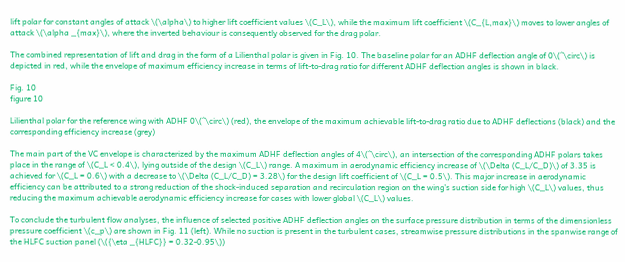lift polar for constant angles of attack \(\alpha\) to higher lift coefficient values \(C_L\), while the maximum lift coefficient \(C_{L,max}\) moves to lower angles of attack \(\alpha _{max}\), where the inverted behaviour is consequently observed for the drag polar.

The combined representation of lift and drag in the form of a Lilienthal polar is given in Fig. 10. The baseline polar for an ADHF deflection angle of 0\(^\circ\) is depicted in red, while the envelope of maximum efficiency increase in terms of lift-to-drag ratio for different ADHF deflection angles is shown in black.

Fig. 10
figure 10

Lilienthal polar for the reference wing with ADHF 0\(^\circ\) (red), the envelope of the maximum achievable lift-to-drag ratio due to ADHF deflections (black) and the corresponding efficiency increase (grey)

The main part of the VC envelope is characterized by the maximum ADHF deflection angles of 4\(^\circ\), an intersection of the corresponding ADHF polars takes place in the range of \(C_L < 0.4\), lying outside of the design \(C_L\) range. A maximum in aerodynamic efficiency increase of \(\Delta (C_L/C_D)\) of 3.35 is achieved for \(C_L = 0.6\) with a decrease to \(\Delta (C_L/C_D) = 3.28\) for the design lift coefficient of \(C_L = 0.5\). This major increase in aerodynamic efficiency can be attributed to a strong reduction of the shock-induced separation and recirculation region on the wing’s suction side for high \(C_L\) values, thus reducing the maximum achievable aerodynamic efficiency increase for cases with lower global \(C_L\) values.

To conclude the turbulent flow analyses, the influence of selected positive ADHF deflection angles on the surface pressure distribution in terms of the dimensionless pressure coefficient \(c_p\) are shown in Fig. 11 (left). While no suction is present in the turbulent cases, streamwise pressure distributions in the spanwise range of the HLFC suction panel (\({\eta _{HLFC}} = 0.32-0.95\))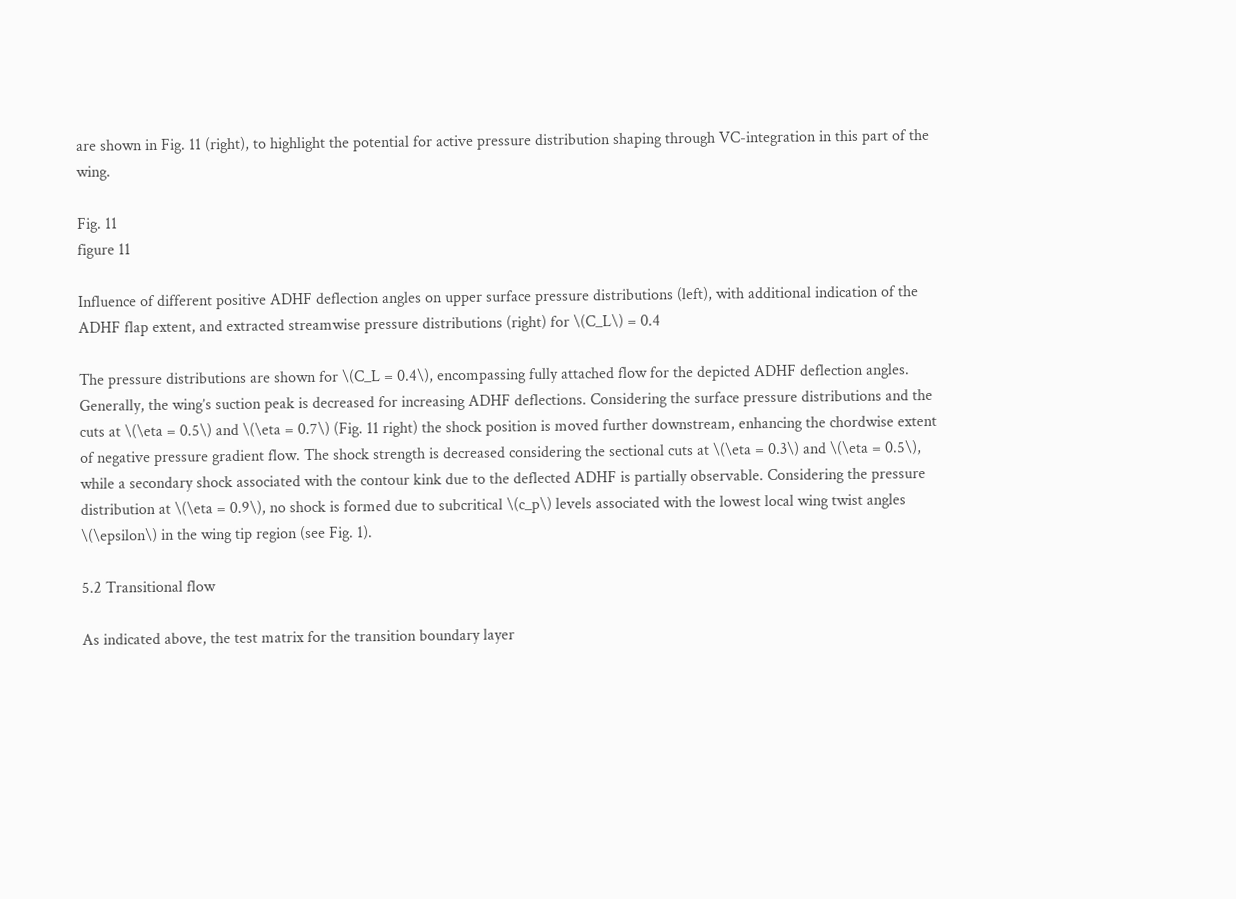are shown in Fig. 11 (right), to highlight the potential for active pressure distribution shaping through VC-integration in this part of the wing.

Fig. 11
figure 11

Influence of different positive ADHF deflection angles on upper surface pressure distributions (left), with additional indication of the ADHF flap extent, and extracted streamwise pressure distributions (right) for \(C_L\) = 0.4

The pressure distributions are shown for \(C_L = 0.4\), encompassing fully attached flow for the depicted ADHF deflection angles. Generally, the wing’s suction peak is decreased for increasing ADHF deflections. Considering the surface pressure distributions and the cuts at \(\eta = 0.5\) and \(\eta = 0.7\) (Fig. 11 right) the shock position is moved further downstream, enhancing the chordwise extent of negative pressure gradient flow. The shock strength is decreased considering the sectional cuts at \(\eta = 0.3\) and \(\eta = 0.5\), while a secondary shock associated with the contour kink due to the deflected ADHF is partially observable. Considering the pressure distribution at \(\eta = 0.9\), no shock is formed due to subcritical \(c_p\) levels associated with the lowest local wing twist angles \(\epsilon\) in the wing tip region (see Fig. 1).

5.2 Transitional flow

As indicated above, the test matrix for the transition boundary layer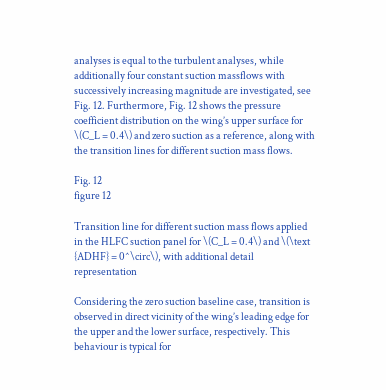analyses is equal to the turbulent analyses, while additionally four constant suction massflows with successively increasing magnitude are investigated, see Fig. 12. Furthermore, Fig. 12 shows the pressure coefficient distribution on the wing’s upper surface for \(C_L = 0.4\) and zero suction as a reference, along with the transition lines for different suction mass flows.

Fig. 12
figure 12

Transition line for different suction mass flows applied in the HLFC suction panel for \(C_L = 0.4\) and \(\text {ADHF} = 0^\circ\), with additional detail representation

Considering the zero suction baseline case, transition is observed in direct vicinity of the wing’s leading edge for the upper and the lower surface, respectively. This behaviour is typical for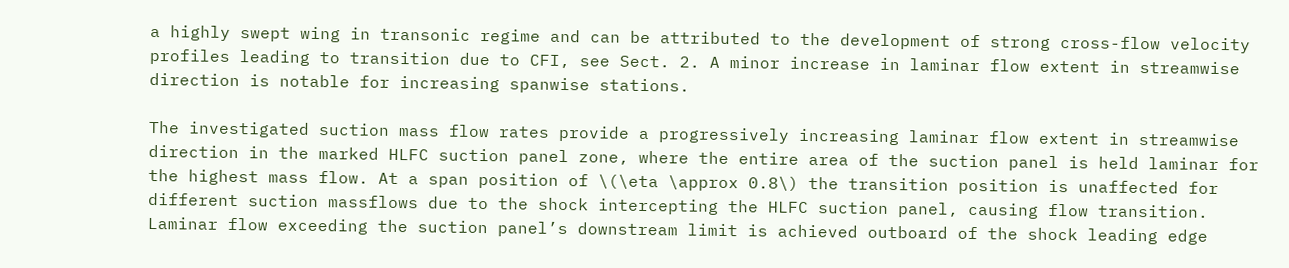a highly swept wing in transonic regime and can be attributed to the development of strong cross-flow velocity profiles leading to transition due to CFI, see Sect. 2. A minor increase in laminar flow extent in streamwise direction is notable for increasing spanwise stations.

The investigated suction mass flow rates provide a progressively increasing laminar flow extent in streamwise direction in the marked HLFC suction panel zone, where the entire area of the suction panel is held laminar for the highest mass flow. At a span position of \(\eta \approx 0.8\) the transition position is unaffected for different suction massflows due to the shock intercepting the HLFC suction panel, causing flow transition. Laminar flow exceeding the suction panel’s downstream limit is achieved outboard of the shock leading edge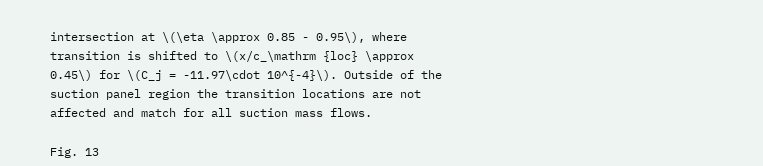intersection at \(\eta \approx 0.85 - 0.95\), where transition is shifted to \(x/c_\mathrm {loc} \approx 0.45\) for \(C_j = -11.97\cdot 10^{-4}\). Outside of the suction panel region the transition locations are not affected and match for all suction mass flows.

Fig. 13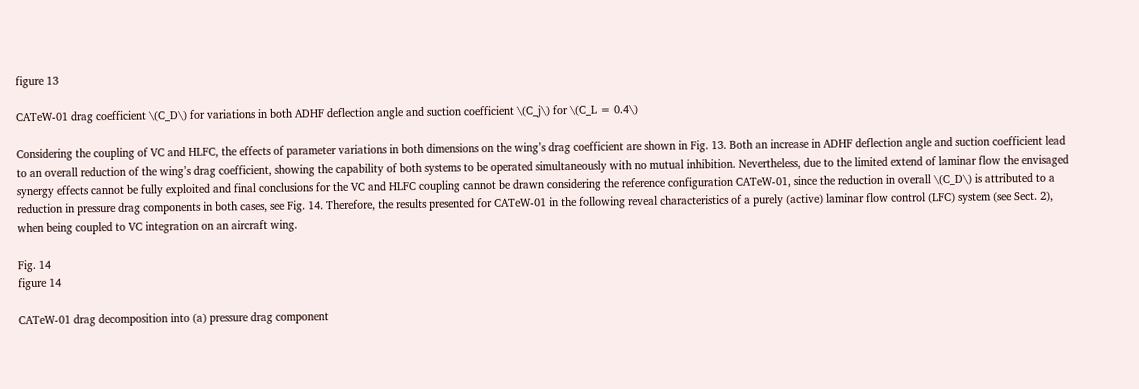figure 13

CATeW-01 drag coefficient \(C_D\) for variations in both ADHF deflection angle and suction coefficient \(C_j\) for \(C_L = 0.4\)

Considering the coupling of VC and HLFC, the effects of parameter variations in both dimensions on the wing’s drag coefficient are shown in Fig. 13. Both an increase in ADHF deflection angle and suction coefficient lead to an overall reduction of the wing’s drag coefficient, showing the capability of both systems to be operated simultaneously with no mutual inhibition. Nevertheless, due to the limited extend of laminar flow the envisaged synergy effects cannot be fully exploited and final conclusions for the VC and HLFC coupling cannot be drawn considering the reference configuration CATeW-01, since the reduction in overall \(C_D\) is attributed to a reduction in pressure drag components in both cases, see Fig. 14. Therefore, the results presented for CATeW-01 in the following reveal characteristics of a purely (active) laminar flow control (LFC) system (see Sect. 2), when being coupled to VC integration on an aircraft wing.

Fig. 14
figure 14

CATeW-01 drag decomposition into (a) pressure drag component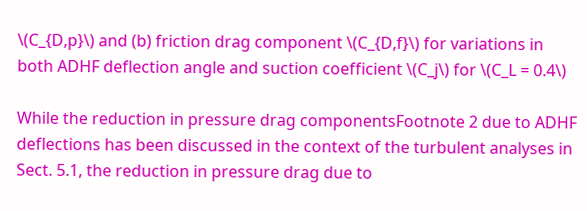\(C_{D,p}\) and (b) friction drag component \(C_{D,f}\) for variations in both ADHF deflection angle and suction coefficient \(C_j\) for \(C_L = 0.4\)

While the reduction in pressure drag componentsFootnote 2 due to ADHF deflections has been discussed in the context of the turbulent analyses in Sect. 5.1, the reduction in pressure drag due to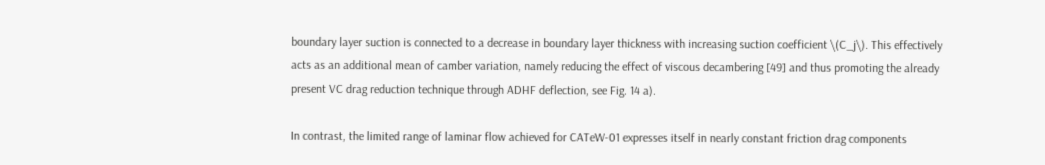boundary layer suction is connected to a decrease in boundary layer thickness with increasing suction coefficient \(C_j\). This effectively acts as an additional mean of camber variation, namely reducing the effect of viscous decambering [49] and thus promoting the already present VC drag reduction technique through ADHF deflection, see Fig. 14 a).

In contrast, the limited range of laminar flow achieved for CATeW-01 expresses itself in nearly constant friction drag components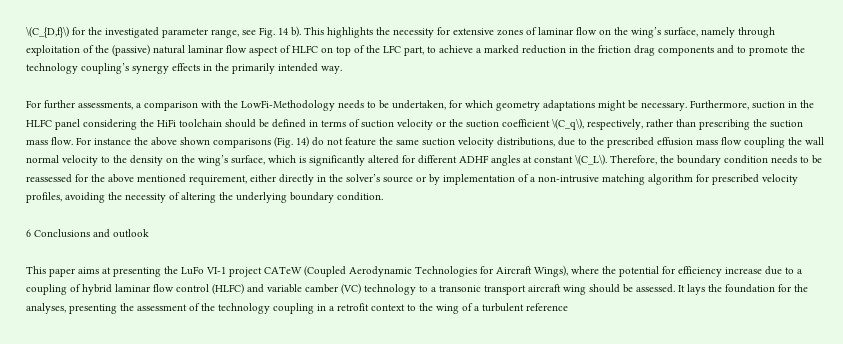\(C_{D,f}\) for the investigated parameter range, see Fig. 14 b). This highlights the necessity for extensive zones of laminar flow on the wing’s surface, namely through exploitation of the (passive) natural laminar flow aspect of HLFC on top of the LFC part, to achieve a marked reduction in the friction drag components and to promote the technology coupling’s synergy effects in the primarily intended way.

For further assessments, a comparison with the LowFi-Methodology needs to be undertaken, for which geometry adaptations might be necessary. Furthermore, suction in the HLFC panel considering the HiFi toolchain should be defined in terms of suction velocity or the suction coefficient \(C_q\), respectively, rather than prescribing the suction mass flow. For instance the above shown comparisons (Fig. 14) do not feature the same suction velocity distributions, due to the prescribed effusion mass flow coupling the wall normal velocity to the density on the wing’s surface, which is significantly altered for different ADHF angles at constant \(C_L\). Therefore, the boundary condition needs to be reassessed for the above mentioned requirement, either directly in the solver’s source or by implementation of a non-intrusive matching algorithm for prescribed velocity profiles, avoiding the necessity of altering the underlying boundary condition.

6 Conclusions and outlook

This paper aims at presenting the LuFo VI-1 project CATeW (Coupled Aerodynamic Technologies for Aircraft Wings), where the potential for efficiency increase due to a coupling of hybrid laminar flow control (HLFC) and variable camber (VC) technology to a transonic transport aircraft wing should be assessed. It lays the foundation for the analyses, presenting the assessment of the technology coupling in a retrofit context to the wing of a turbulent reference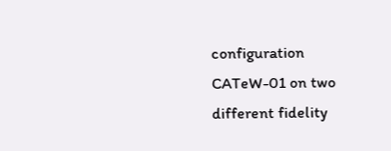configuration CATeW-01 on two different fidelity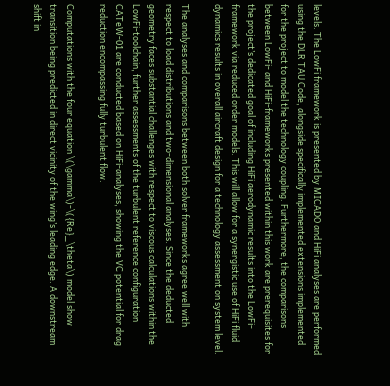levels. The LowFi framework is presented by MICADO and HiFi analyses are performed using the DLR TAU Code, alongside specifically implemented extensions implemented for the project to model the technology coupling. Furthermore, the comparisons between LowFi- and HiFi-frameworks presented within this work are prerequisites for the project’s dedicated goal of including HiFi aerodynamic results into the LowFi-framework via reduced order models. This will allow for a synergistic use of HiFi fluid dynamics results in overall aircraft design for a technology assessment on system level.

The analyses and comparisons between both solver frameworks agree well with respect to load distributions and two-dimensional analyses. Since the deducted geometry faces substantial challenges with respect to viscous calculations within the LowFi-toolchain, further assessments of the turbulent reference configuration CATeW-01 are conducted based on HiFi-analyses, showing the VC potential for drag reduction encompassing fully turbulent flow.

Computations with the four equation \(\gamma\)-\({Re}_\theta\) model show transition being predicted in direct vicinity of the wing’s leading edge. A downstream shift in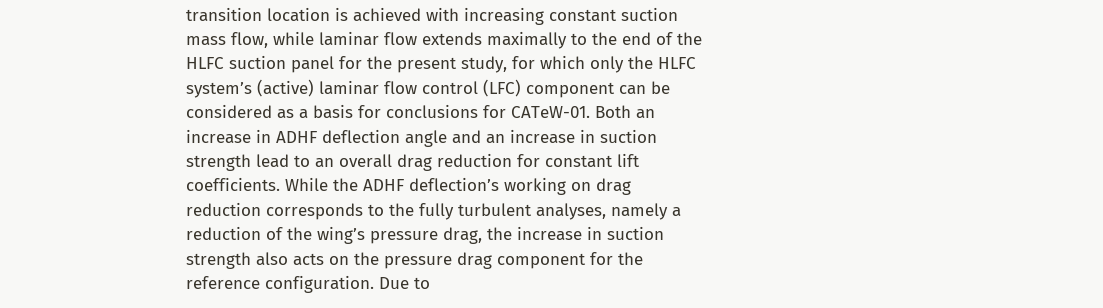transition location is achieved with increasing constant suction mass flow, while laminar flow extends maximally to the end of the HLFC suction panel for the present study, for which only the HLFC system’s (active) laminar flow control (LFC) component can be considered as a basis for conclusions for CATeW-01. Both an increase in ADHF deflection angle and an increase in suction strength lead to an overall drag reduction for constant lift coefficients. While the ADHF deflection’s working on drag reduction corresponds to the fully turbulent analyses, namely a reduction of the wing’s pressure drag, the increase in suction strength also acts on the pressure drag component for the reference configuration. Due to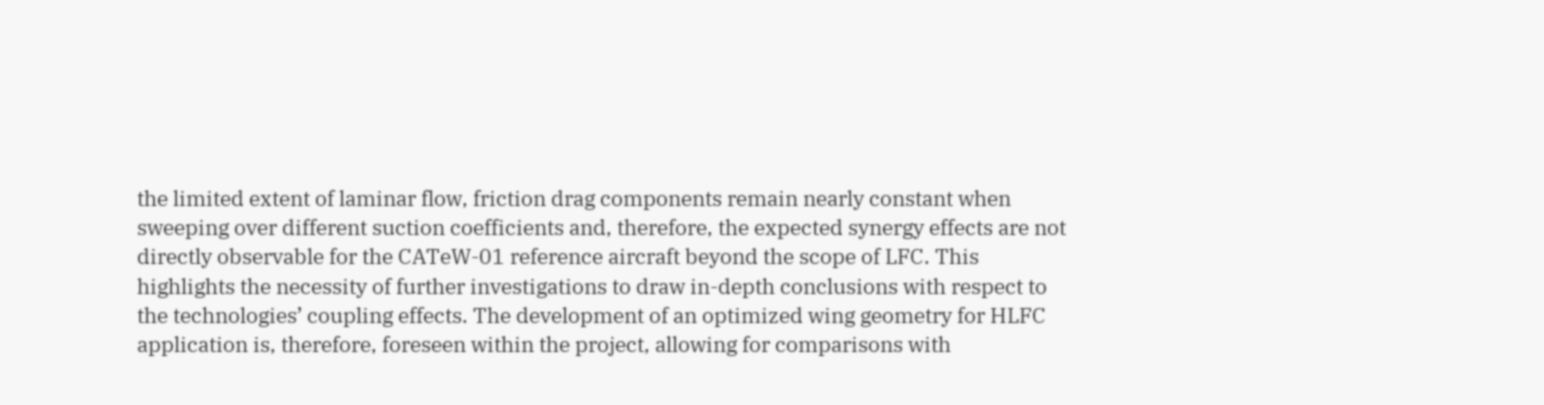the limited extent of laminar flow, friction drag components remain nearly constant when sweeping over different suction coefficients and, therefore, the expected synergy effects are not directly observable for the CATeW-01 reference aircraft beyond the scope of LFC. This highlights the necessity of further investigations to draw in-depth conclusions with respect to the technologies’ coupling effects. The development of an optimized wing geometry for HLFC application is, therefore, foreseen within the project, allowing for comparisons with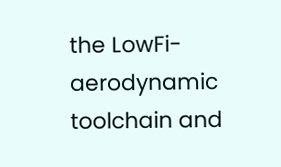the LowFi-aerodynamic toolchain and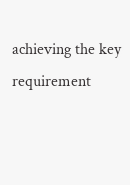achieving the key requirement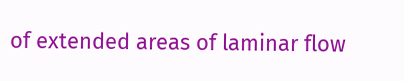of extended areas of laminar flow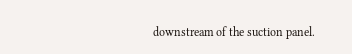downstream of the suction panel.